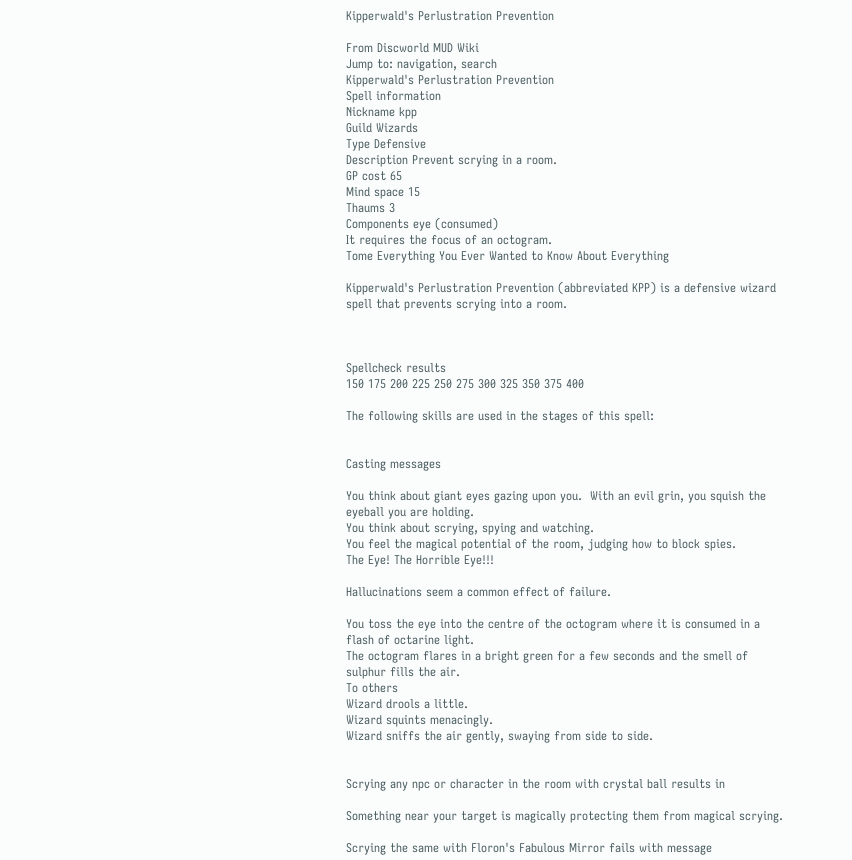Kipperwald's Perlustration Prevention

From Discworld MUD Wiki
Jump to: navigation, search
Kipperwald's Perlustration Prevention
Spell information
Nickname kpp
Guild Wizards
Type Defensive
Description Prevent scrying in a room.
GP cost 65
Mind space 15
Thaums 3
Components eye (consumed)
It requires the focus of an octogram.
Tome Everything You Ever Wanted to Know About Everything

Kipperwald's Perlustration Prevention (abbreviated KPP) is a defensive wizard spell that prevents scrying into a room.



Spellcheck results
150 175 200 225 250 275 300 325 350 375 400

The following skills are used in the stages of this spell:


Casting messages

You think about giant eyes gazing upon you.  With an evil grin, you squish the eyeball you are holding.
You think about scrying, spying and watching.
You feel the magical potential of the room, judging how to block spies.
The Eye! The Horrible Eye!!!

Hallucinations seem a common effect of failure.

You toss the eye into the centre of the octogram where it is consumed in a flash of octarine light.
The octogram flares in a bright green for a few seconds and the smell of sulphur fills the air.
To others
Wizard drools a little.
Wizard squints menacingly.
Wizard sniffs the air gently, swaying from side to side.


Scrying any npc or character in the room with crystal ball results in

Something near your target is magically protecting them from magical scrying.

Scrying the same with Floron's Fabulous Mirror fails with message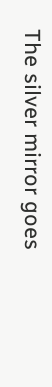The silver mirror goes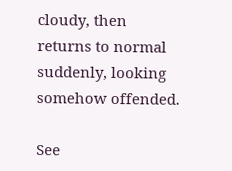cloudy, then returns to normal suddenly, looking somehow offended.

See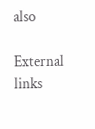also

External links